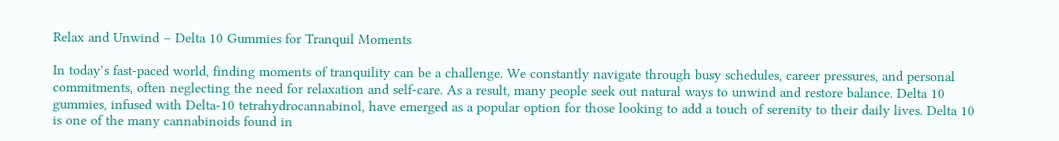Relax and Unwind – Delta 10 Gummies for Tranquil Moments

In today’s fast-paced world, finding moments of tranquility can be a challenge. We constantly navigate through busy schedules, career pressures, and personal commitments, often neglecting the need for relaxation and self-care. As a result, many people seek out natural ways to unwind and restore balance. Delta 10 gummies, infused with Delta-10 tetrahydrocannabinol, have emerged as a popular option for those looking to add a touch of serenity to their daily lives. Delta 10 is one of the many cannabinoids found in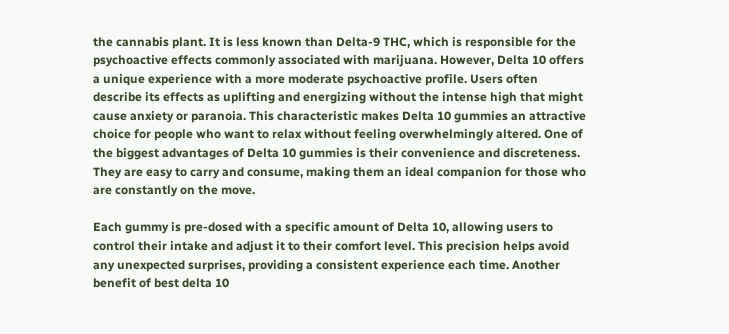the cannabis plant. It is less known than Delta-9 THC, which is responsible for the psychoactive effects commonly associated with marijuana. However, Delta 10 offers a unique experience with a more moderate psychoactive profile. Users often describe its effects as uplifting and energizing without the intense high that might cause anxiety or paranoia. This characteristic makes Delta 10 gummies an attractive choice for people who want to relax without feeling overwhelmingly altered. One of the biggest advantages of Delta 10 gummies is their convenience and discreteness. They are easy to carry and consume, making them an ideal companion for those who are constantly on the move.

Each gummy is pre-dosed with a specific amount of Delta 10, allowing users to control their intake and adjust it to their comfort level. This precision helps avoid any unexpected surprises, providing a consistent experience each time. Another benefit of best delta 10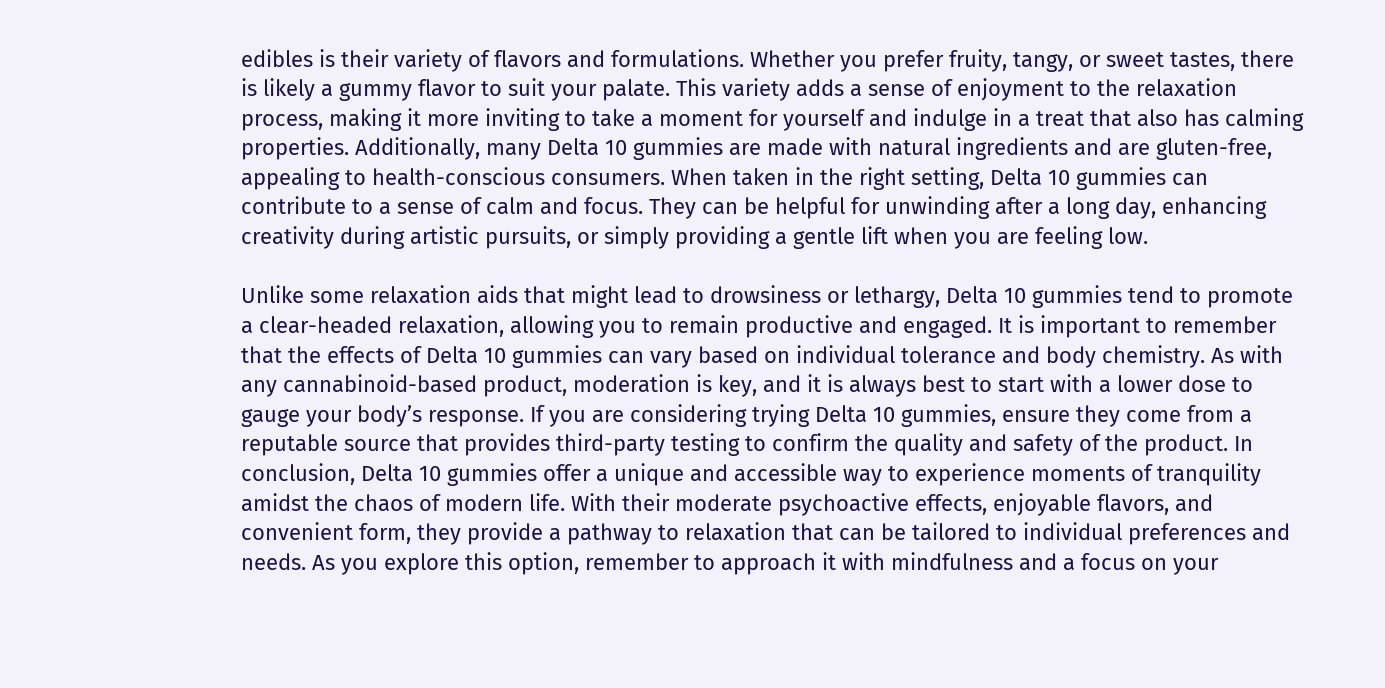edibles is their variety of flavors and formulations. Whether you prefer fruity, tangy, or sweet tastes, there is likely a gummy flavor to suit your palate. This variety adds a sense of enjoyment to the relaxation process, making it more inviting to take a moment for yourself and indulge in a treat that also has calming properties. Additionally, many Delta 10 gummies are made with natural ingredients and are gluten-free, appealing to health-conscious consumers. When taken in the right setting, Delta 10 gummies can contribute to a sense of calm and focus. They can be helpful for unwinding after a long day, enhancing creativity during artistic pursuits, or simply providing a gentle lift when you are feeling low.

Unlike some relaxation aids that might lead to drowsiness or lethargy, Delta 10 gummies tend to promote a clear-headed relaxation, allowing you to remain productive and engaged. It is important to remember that the effects of Delta 10 gummies can vary based on individual tolerance and body chemistry. As with any cannabinoid-based product, moderation is key, and it is always best to start with a lower dose to gauge your body’s response. If you are considering trying Delta 10 gummies, ensure they come from a reputable source that provides third-party testing to confirm the quality and safety of the product. In conclusion, Delta 10 gummies offer a unique and accessible way to experience moments of tranquility amidst the chaos of modern life. With their moderate psychoactive effects, enjoyable flavors, and convenient form, they provide a pathway to relaxation that can be tailored to individual preferences and needs. As you explore this option, remember to approach it with mindfulness and a focus on your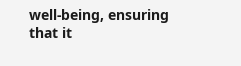well-being, ensuring that it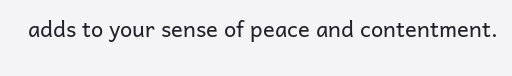adds to your sense of peace and contentment.